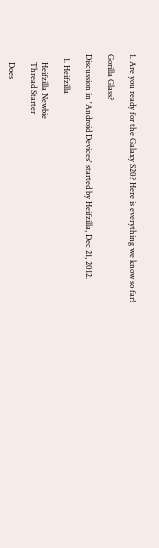1. Are you ready for the Galaxy S20? Here is everything we know so far!

Gorilla Glass?

Discussion in 'Android Devices' started by Heifzilla, Dec 21, 2012.

  1. Heifzilla

    Heifzilla Newbie
    Thread Starter

    Does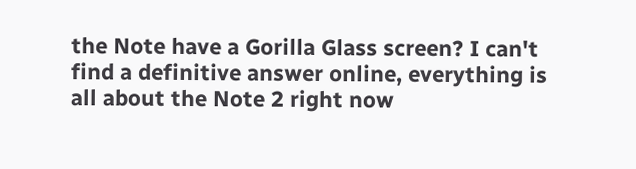the Note have a Gorilla Glass screen? I can't find a definitive answer online, everything is all about the Note 2 right now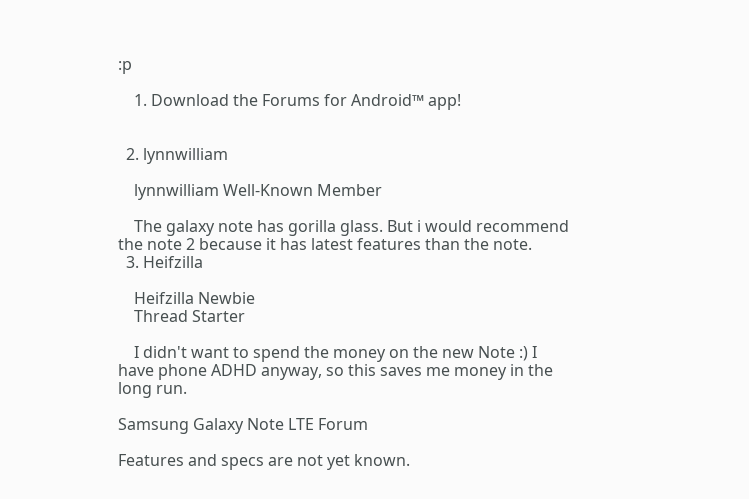:p

    1. Download the Forums for Android™ app!


  2. lynnwilliam

    lynnwilliam Well-Known Member

    The galaxy note has gorilla glass. But i would recommend the note 2 because it has latest features than the note.
  3. Heifzilla

    Heifzilla Newbie
    Thread Starter

    I didn't want to spend the money on the new Note :) I have phone ADHD anyway, so this saves me money in the long run.

Samsung Galaxy Note LTE Forum

Features and specs are not yet known.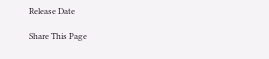Release Date

Share This Page